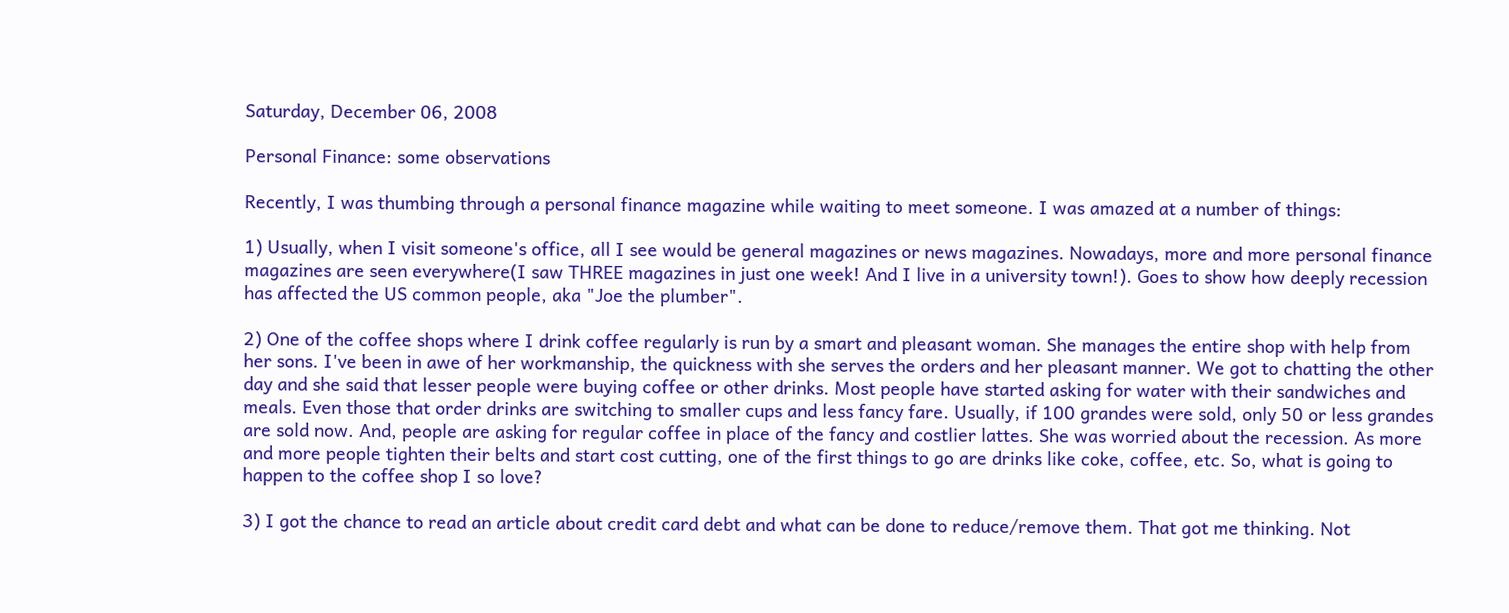Saturday, December 06, 2008

Personal Finance: some observations

Recently, I was thumbing through a personal finance magazine while waiting to meet someone. I was amazed at a number of things:

1) Usually, when I visit someone's office, all I see would be general magazines or news magazines. Nowadays, more and more personal finance magazines are seen everywhere(I saw THREE magazines in just one week! And I live in a university town!). Goes to show how deeply recession has affected the US common people, aka "Joe the plumber".

2) One of the coffee shops where I drink coffee regularly is run by a smart and pleasant woman. She manages the entire shop with help from her sons. I've been in awe of her workmanship, the quickness with she serves the orders and her pleasant manner. We got to chatting the other day and she said that lesser people were buying coffee or other drinks. Most people have started asking for water with their sandwiches and meals. Even those that order drinks are switching to smaller cups and less fancy fare. Usually, if 100 grandes were sold, only 50 or less grandes are sold now. And, people are asking for regular coffee in place of the fancy and costlier lattes. She was worried about the recession. As more and more people tighten their belts and start cost cutting, one of the first things to go are drinks like coke, coffee, etc. So, what is going to happen to the coffee shop I so love?

3) I got the chance to read an article about credit card debt and what can be done to reduce/remove them. That got me thinking. Not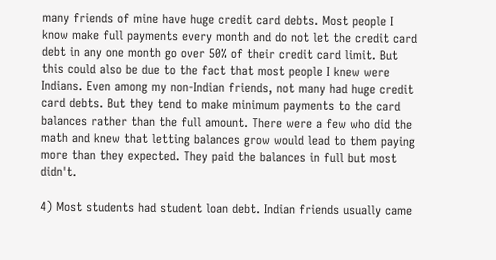many friends of mine have huge credit card debts. Most people I know make full payments every month and do not let the credit card debt in any one month go over 50% of their credit card limit. But this could also be due to the fact that most people I knew were Indians. Even among my non-Indian friends, not many had huge credit card debts. But they tend to make minimum payments to the card balances rather than the full amount. There were a few who did the math and knew that letting balances grow would lead to them paying more than they expected. They paid the balances in full but most didn't.

4) Most students had student loan debt. Indian friends usually came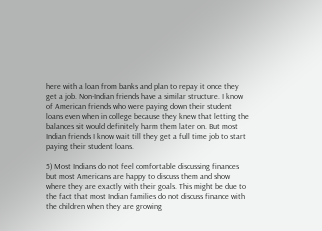here with a loan from banks and plan to repay it once they get a job. Non-Indian friends have a similar structure. I know of American friends who were paying down their student loans even when in college because they knew that letting the balances sit would definitely harm them later on. But most Indian friends I know wait till they get a full time job to start paying their student loans.

5) Most Indians do not feel comfortable discussing finances but most Americans are happy to discuss them and show where they are exactly with their goals. This might be due to the fact that most Indian families do not discuss finance with the children when they are growing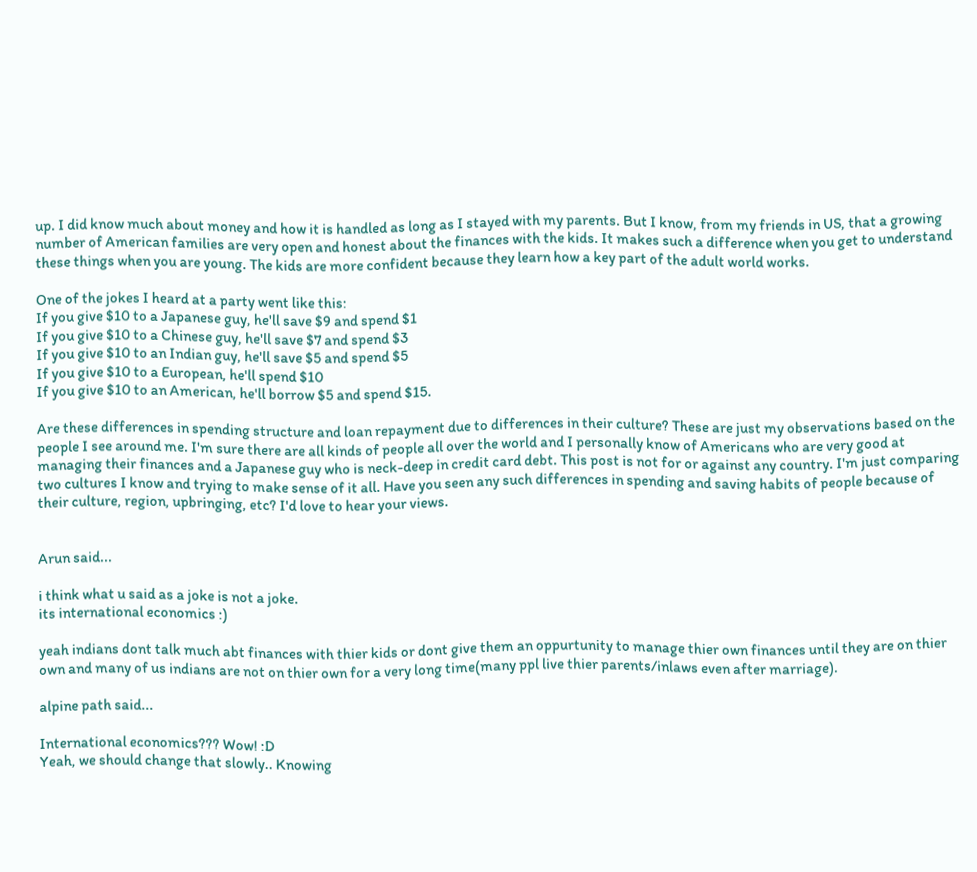up. I did know much about money and how it is handled as long as I stayed with my parents. But I know, from my friends in US, that a growing number of American families are very open and honest about the finances with the kids. It makes such a difference when you get to understand these things when you are young. The kids are more confident because they learn how a key part of the adult world works.

One of the jokes I heard at a party went like this:
If you give $10 to a Japanese guy, he'll save $9 and spend $1
If you give $10 to a Chinese guy, he'll save $7 and spend $3
If you give $10 to an Indian guy, he'll save $5 and spend $5
If you give $10 to a European, he'll spend $10
If you give $10 to an American, he'll borrow $5 and spend $15.

Are these differences in spending structure and loan repayment due to differences in their culture? These are just my observations based on the people I see around me. I'm sure there are all kinds of people all over the world and I personally know of Americans who are very good at managing their finances and a Japanese guy who is neck-deep in credit card debt. This post is not for or against any country. I'm just comparing two cultures I know and trying to make sense of it all. Have you seen any such differences in spending and saving habits of people because of their culture, region, upbringing, etc? I'd love to hear your views.


Arun said...

i think what u said as a joke is not a joke.
its international economics :)

yeah indians dont talk much abt finances with thier kids or dont give them an oppurtunity to manage thier own finances until they are on thier own and many of us indians are not on thier own for a very long time(many ppl live thier parents/inlaws even after marriage).

alpine path said...

International economics??? Wow! :D
Yeah, we should change that slowly.. Knowing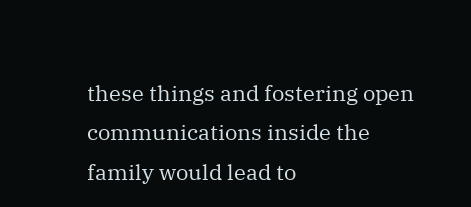these things and fostering open communications inside the family would lead to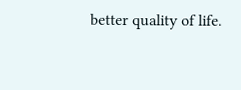better quality of life.